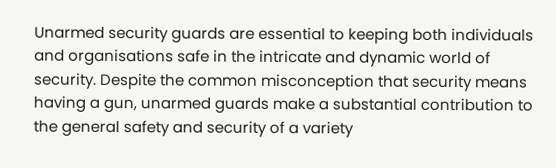Unarmed security guards are essential to keeping both individuals and organisations safe in the intricate and dynamic world of security. Despite the common misconception that security means having a gun, unarmed guards make a substantial contribution to the general safety and security of a variety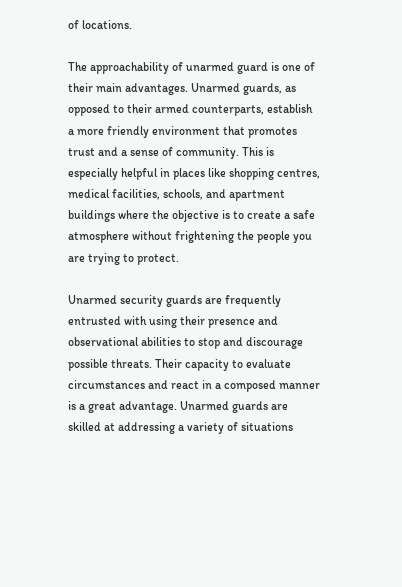of locations.

The approachability of unarmed guard is one of their main advantages. Unarmed guards, as opposed to their armed counterparts, establish a more friendly environment that promotes trust and a sense of community. This is especially helpful in places like shopping centres, medical facilities, schools, and apartment buildings where the objective is to create a safe atmosphere without frightening the people you are trying to protect.

Unarmed security guards are frequently entrusted with using their presence and observational abilities to stop and discourage possible threats. Their capacity to evaluate circumstances and react in a composed manner is a great advantage. Unarmed guards are skilled at addressing a variety of situations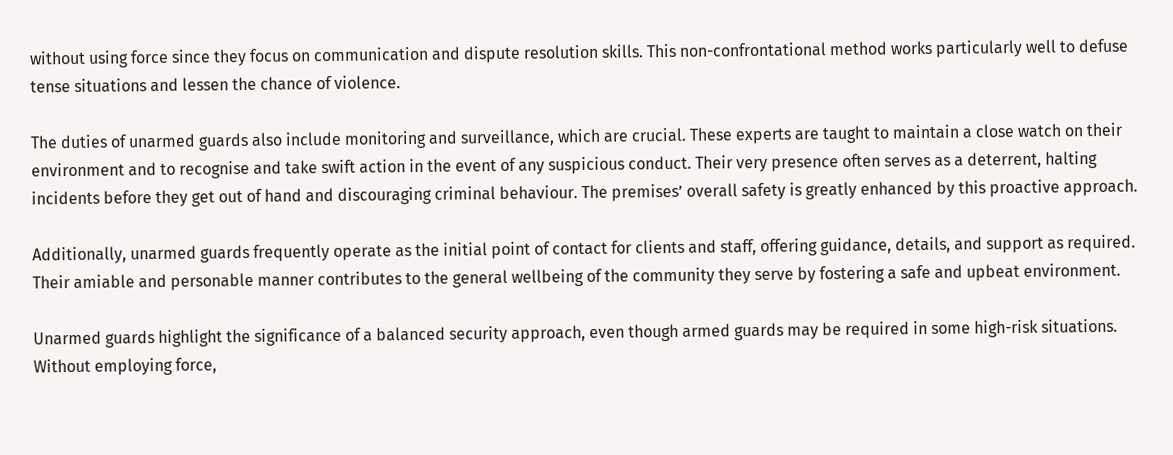without using force since they focus on communication and dispute resolution skills. This non-confrontational method works particularly well to defuse tense situations and lessen the chance of violence.

The duties of unarmed guards also include monitoring and surveillance, which are crucial. These experts are taught to maintain a close watch on their environment and to recognise and take swift action in the event of any suspicious conduct. Their very presence often serves as a deterrent, halting incidents before they get out of hand and discouraging criminal behaviour. The premises’ overall safety is greatly enhanced by this proactive approach.

Additionally, unarmed guards frequently operate as the initial point of contact for clients and staff, offering guidance, details, and support as required. Their amiable and personable manner contributes to the general wellbeing of the community they serve by fostering a safe and upbeat environment.

Unarmed guards highlight the significance of a balanced security approach, even though armed guards may be required in some high-risk situations. Without employing force,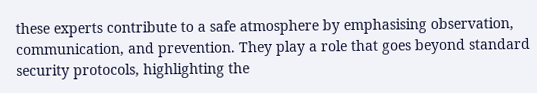these experts contribute to a safe atmosphere by emphasising observation, communication, and prevention. They play a role that goes beyond standard security protocols, highlighting the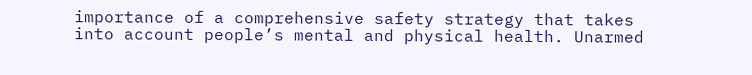importance of a comprehensive safety strategy that takes into account people’s mental and physical health. Unarmed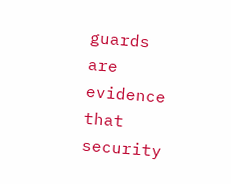guards are evidence that security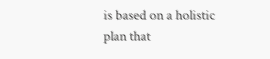is based on a holistic plan that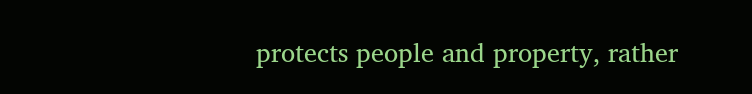protects people and property, rather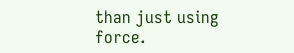than just using force.